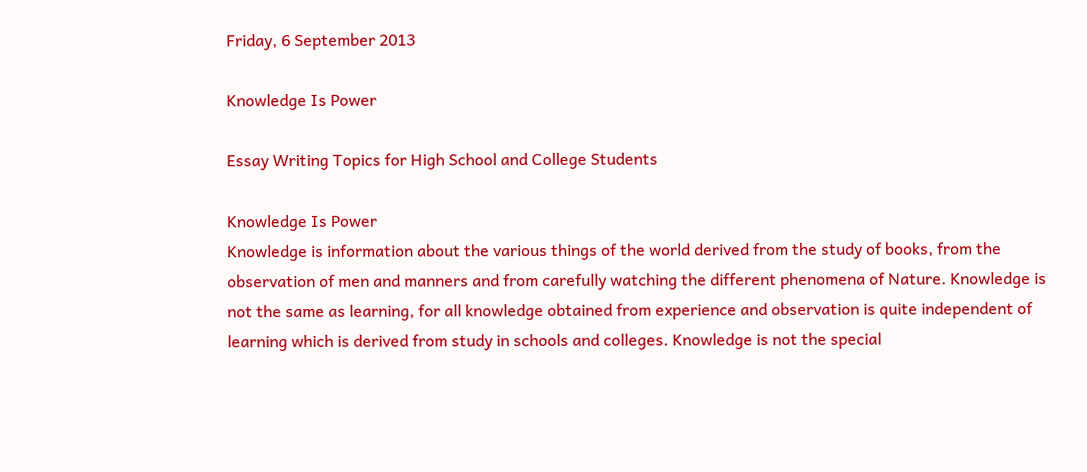Friday, 6 September 2013

Knowledge Is Power

Essay Writing Topics for High School and College Students

Knowledge Is Power
Knowledge is information about the various things of the world derived from the study of books, from the observation of men and manners and from carefully watching the different phenomena of Nature. Knowledge is not the same as learning, for all knowledge obtained from experience and observation is quite independent of learning which is derived from study in schools and colleges. Knowledge is not the special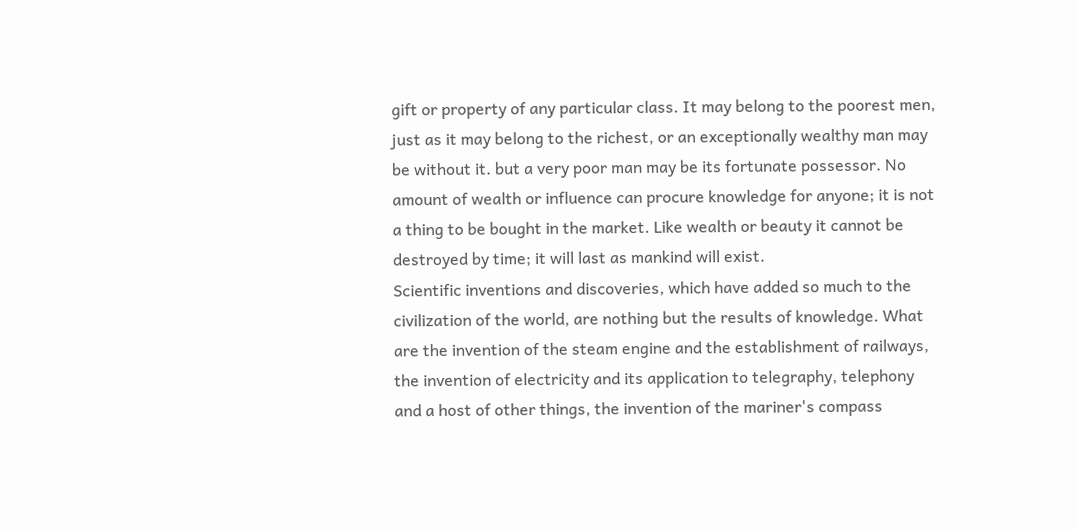gift or property of any particular class. It may belong to the poorest men, just as it may belong to the richest, or an exceptionally wealthy man may be without it. but a very poor man may be its fortunate possessor. No amount of wealth or influence can procure knowledge for anyone; it is not a thing to be bought in the market. Like wealth or beauty it cannot be destroyed by time; it will last as mankind will exist.
Scientific inventions and discoveries, which have added so much to the civilization of the world, are nothing but the results of knowledge. What are the invention of the steam engine and the establishment of railways, the invention of electricity and its application to telegraphy, telephony and a host of other things, the invention of the mariner's compass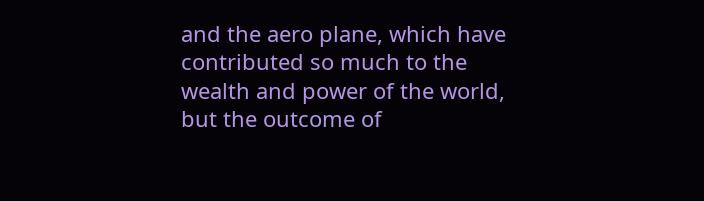and the aero plane, which have contributed so much to the wealth and power of the world, but the outcome of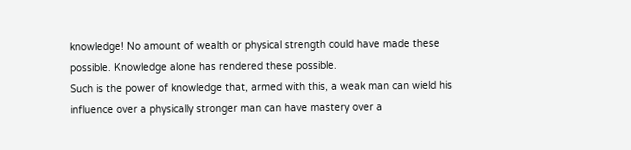knowledge! No amount of wealth or physical strength could have made these possible. Knowledge alone has rendered these possible.
Such is the power of knowledge that, armed with this, a weak man can wield his influence over a physically stronger man can have mastery over a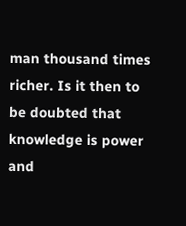man thousand times richer. Is it then to be doubted that knowledge is power and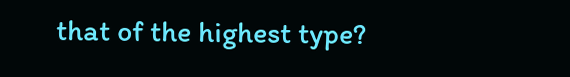that of the highest type?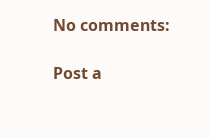No comments:

Post a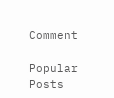Comment

Popular Posts